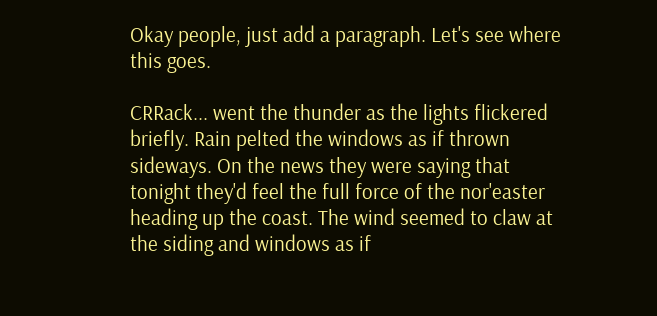Okay people, just add a paragraph. Let's see where this goes.

CRRack... went the thunder as the lights flickered briefly. Rain pelted the windows as if thrown sideways. On the news they were saying that tonight they'd feel the full force of the nor'easter heading up the coast. The wind seemed to claw at the siding and windows as if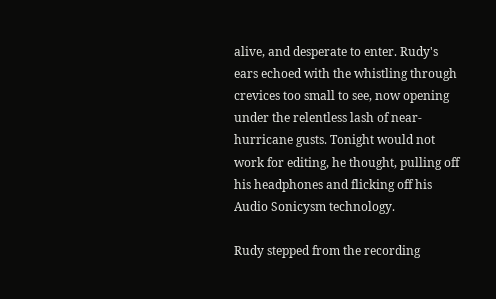alive, and desperate to enter. Rudy's ears echoed with the whistling through crevices too small to see, now opening under the relentless lash of near-hurricane gusts. Tonight would not work for editing, he thought, pulling off his headphones and flicking off his Audio Sonicysm technology.

Rudy stepped from the recording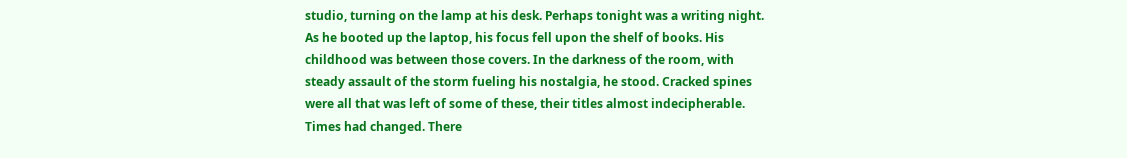studio, turning on the lamp at his desk. Perhaps tonight was a writing night. As he booted up the laptop, his focus fell upon the shelf of books. His childhood was between those covers. In the darkness of the room, with steady assault of the storm fueling his nostalgia, he stood. Cracked spines were all that was left of some of these, their titles almost indecipherable. Times had changed. There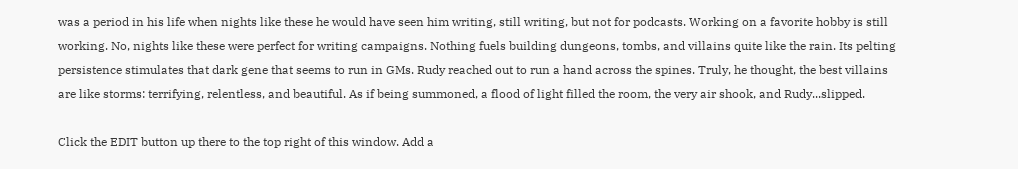was a period in his life when nights like these he would have seen him writing, still writing, but not for podcasts. Working on a favorite hobby is still working. No, nights like these were perfect for writing campaigns. Nothing fuels building dungeons, tombs, and villains quite like the rain. Its pelting persistence stimulates that dark gene that seems to run in GMs. Rudy reached out to run a hand across the spines. Truly, he thought, the best villains are like storms: terrifying, relentless, and beautiful. As if being summoned, a flood of light filled the room, the very air shook, and Rudy...slipped.

Click the EDIT button up there to the top right of this window. Add a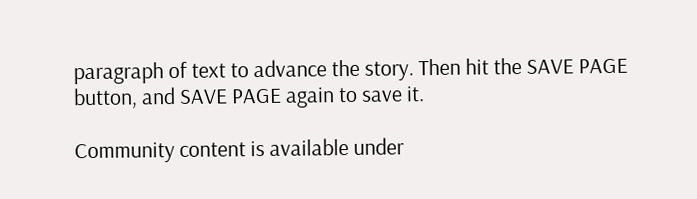paragraph of text to advance the story. Then hit the SAVE PAGE button, and SAVE PAGE again to save it.

Community content is available under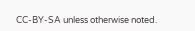CC-BY-SA unless otherwise noted.